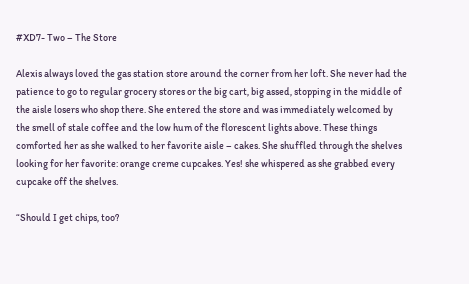#XD7- Two – The Store

Alexis always loved the gas station store around the corner from her loft. She never had the patience to go to regular grocery stores or the big cart, big assed, stopping in the middle of the aisle losers who shop there. She entered the store and was immediately welcomed by the smell of stale coffee and the low hum of the florescent lights above. These things comforted her as she walked to her favorite aisle – cakes. She shuffled through the shelves looking for her favorite: orange creme cupcakes. Yes! she whispered as she grabbed every cupcake off the shelves.

“Should I get chips, too?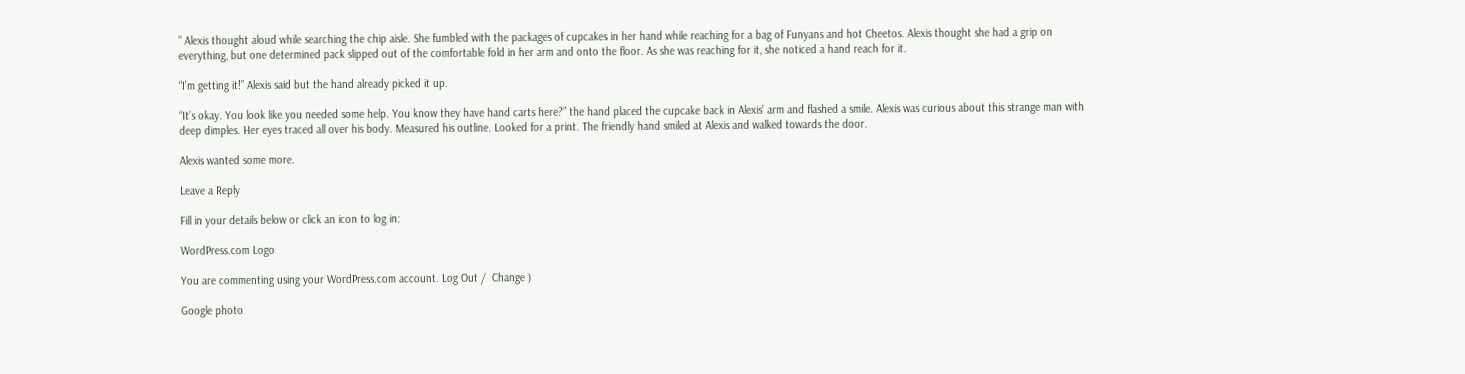” Alexis thought aloud while searching the chip aisle. She fumbled with the packages of cupcakes in her hand while reaching for a bag of Funyans and hot Cheetos. Alexis thought she had a grip on everything, but one determined pack slipped out of the comfortable fold in her arm and onto the floor. As she was reaching for it, she noticed a hand reach for it.

“I’m getting it!” Alexis said but the hand already picked it up.

“It’s okay. You look like you needed some help. You know they have hand carts here?” the hand placed the cupcake back in Alexis’ arm and flashed a smile. Alexis was curious about this strange man with deep dimples. Her eyes traced all over his body. Measured his outline. Looked for a print. The friendly hand smiled at Alexis and walked towards the door.

Alexis wanted some more.

Leave a Reply

Fill in your details below or click an icon to log in:

WordPress.com Logo

You are commenting using your WordPress.com account. Log Out /  Change )

Google photo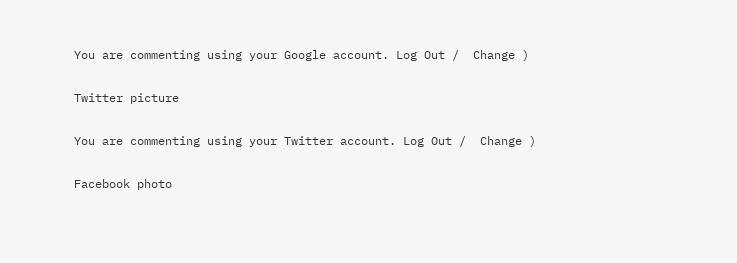You are commenting using your Google account. Log Out /  Change )

Twitter picture

You are commenting using your Twitter account. Log Out /  Change )

Facebook photo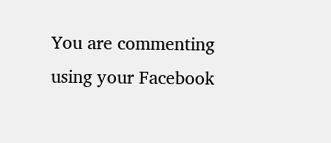You are commenting using your Facebook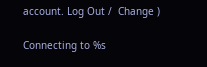account. Log Out /  Change )

Connecting to %s